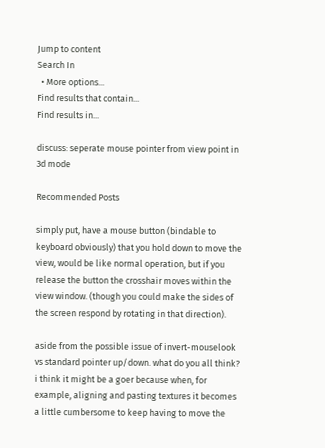Jump to content
Search In
  • More options...
Find results that contain...
Find results in...

discuss: seperate mouse pointer from view point in 3d mode

Recommended Posts

simply put, have a mouse button (bindable to keyboard obviously) that you hold down to move the view, would be like normal operation, but if you release the button the crosshair moves within the view window. (though you could make the sides of the screen respond by rotating in that direction).

aside from the possible issue of invert-mouselook vs standard pointer up/down. what do you all think? i think it might be a goer because when, for example, aligning and pasting textures it becomes a little cumbersome to keep having to move the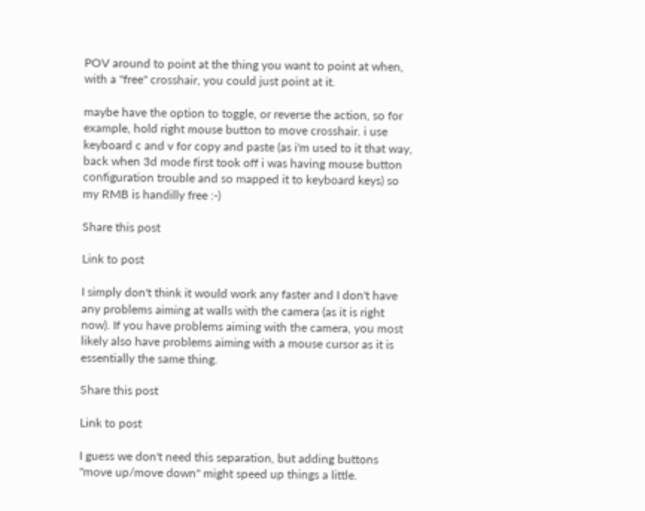POV around to point at the thing you want to point at when, with a "free" crosshair, you could just point at it.

maybe have the option to toggle, or reverse the action, so for example, hold right mouse button to move crosshair. i use keyboard c and v for copy and paste (as i'm used to it that way, back when 3d mode first took off i was having mouse button configuration trouble and so mapped it to keyboard keys) so my RMB is handilly free :-)

Share this post

Link to post

I simply don't think it would work any faster and I don't have any problems aiming at walls with the camera (as it is right now). If you have problems aiming with the camera, you most likely also have problems aiming with a mouse cursor as it is essentially the same thing.

Share this post

Link to post

I guess we don't need this separation, but adding buttons "move up/move down" might speed up things a little.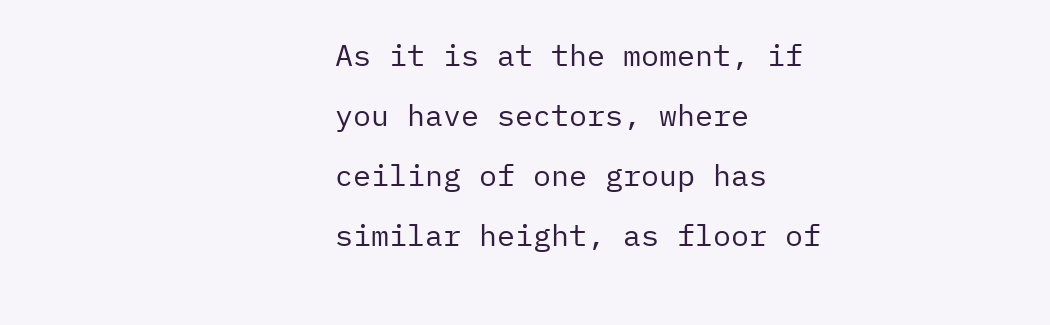As it is at the moment, if you have sectors, where ceiling of one group has similar height, as floor of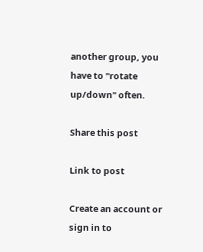another group, you have to "rotate up/down" often.

Share this post

Link to post

Create an account or sign in to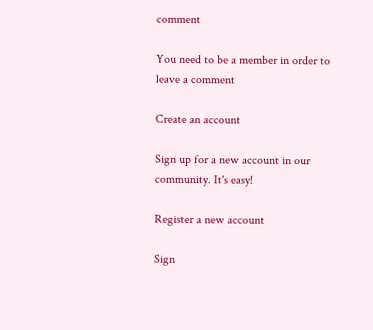comment

You need to be a member in order to leave a comment

Create an account

Sign up for a new account in our community. It's easy!

Register a new account

Sign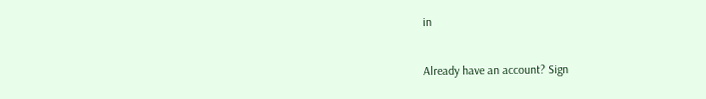in

Already have an account? Sign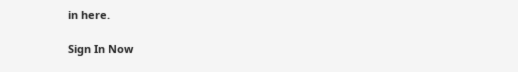in here.

Sign In Now